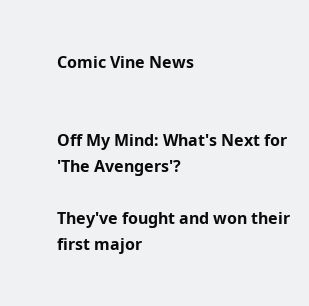Comic Vine News


Off My Mind: What's Next for 'The Avengers'?

They've fought and won their first major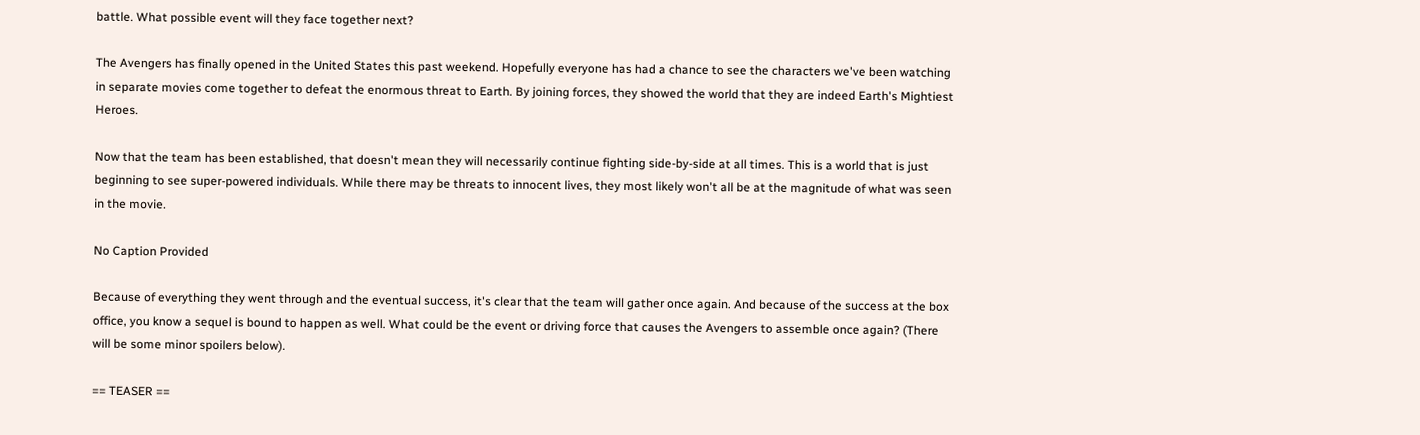battle. What possible event will they face together next?

The Avengers has finally opened in the United States this past weekend. Hopefully everyone has had a chance to see the characters we've been watching in separate movies come together to defeat the enormous threat to Earth. By joining forces, they showed the world that they are indeed Earth's Mightiest Heroes.

Now that the team has been established, that doesn't mean they will necessarily continue fighting side-by-side at all times. This is a world that is just beginning to see super-powered individuals. While there may be threats to innocent lives, they most likely won't all be at the magnitude of what was seen in the movie.

No Caption Provided

Because of everything they went through and the eventual success, it's clear that the team will gather once again. And because of the success at the box office, you know a sequel is bound to happen as well. What could be the event or driving force that causes the Avengers to assemble once again? (There will be some minor spoilers below).

== TEASER ==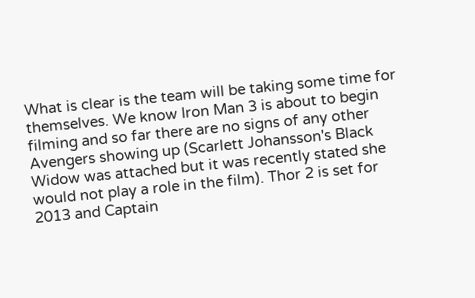What is clear is the team will be taking some time for themselves. We know Iron Man 3 is about to begin filming and so far there are no signs of any other Avengers showing up (Scarlett Johansson's Black Widow was attached but it was recently stated she would not play a role in the film). Thor 2 is set for 2013 and Captain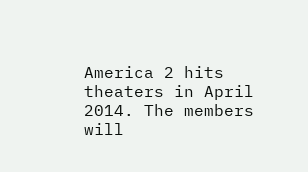America 2 hits theaters in April 2014. The members will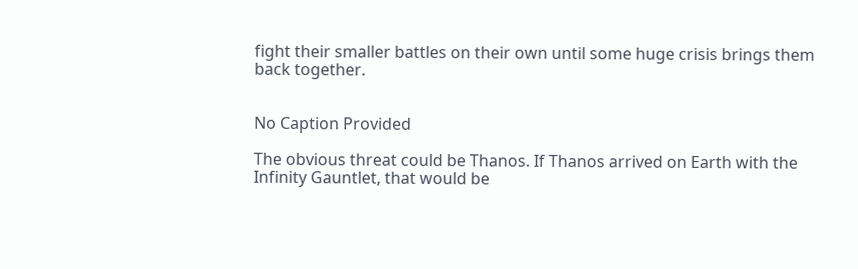fight their smaller battles on their own until some huge crisis brings them back together.


No Caption Provided

The obvious threat could be Thanos. If Thanos arrived on Earth with the Infinity Gauntlet, that would be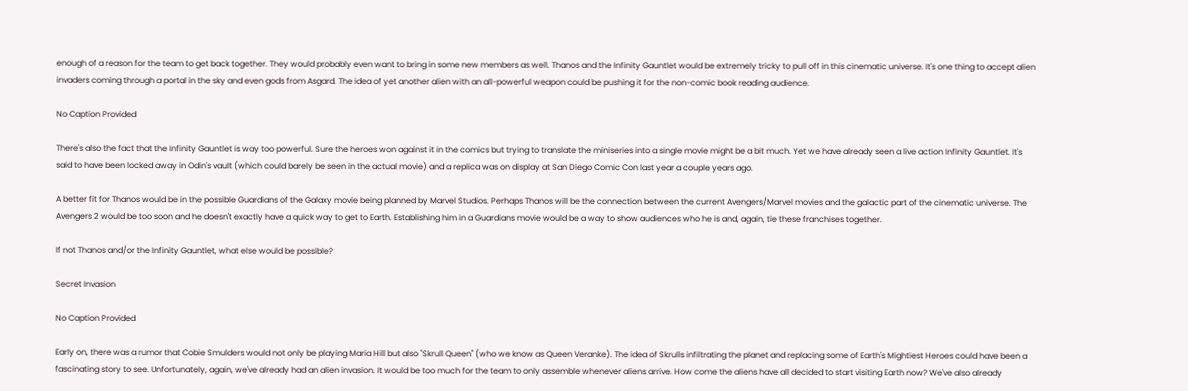enough of a reason for the team to get back together. They would probably even want to bring in some new members as well. Thanos and the Infinity Gauntlet would be extremely tricky to pull off in this cinematic universe. It's one thing to accept alien invaders coming through a portal in the sky and even gods from Asgard. The idea of yet another alien with an all-powerful weapon could be pushing it for the non-comic book reading audience.

No Caption Provided

There's also the fact that the Infinity Gauntlet is way too powerful. Sure the heroes won against it in the comics but trying to translate the miniseries into a single movie might be a bit much. Yet we have already seen a live action Infinity Gauntlet. It's said to have been locked away in Odin's vault (which could barely be seen in the actual movie) and a replica was on display at San Diego Comic Con last year a couple years ago.

A better fit for Thanos would be in the possible Guardians of the Galaxy movie being planned by Marvel Studios. Perhaps Thanos will be the connection between the current Avengers/Marvel movies and the galactic part of the cinematic universe. The Avengers 2 would be too soon and he doesn't exactly have a quick way to get to Earth. Establishing him in a Guardians movie would be a way to show audiences who he is and, again, tie these franchises together.

If not Thanos and/or the Infinity Gauntlet, what else would be possible?

Secret Invasion

No Caption Provided

Early on, there was a rumor that Cobie Smulders would not only be playing Maria Hill but also "Skrull Queen" (who we know as Queen Veranke). The idea of Skrulls infiltrating the planet and replacing some of Earth's Mightiest Heroes could have been a fascinating story to see. Unfortunately, again, we've already had an alien invasion. It would be too much for the team to only assemble whenever aliens arrive. How come the aliens have all decided to start visiting Earth now? We've also already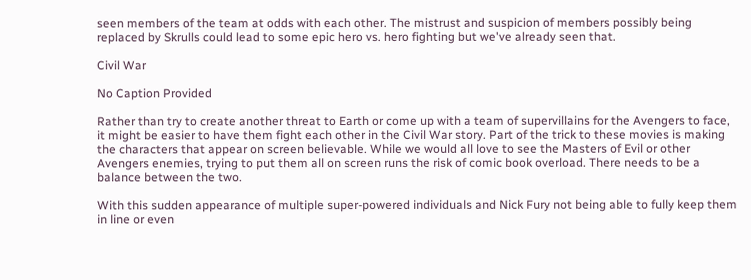seen members of the team at odds with each other. The mistrust and suspicion of members possibly being replaced by Skrulls could lead to some epic hero vs. hero fighting but we've already seen that.

Civil War

No Caption Provided

Rather than try to create another threat to Earth or come up with a team of supervillains for the Avengers to face, it might be easier to have them fight each other in the Civil War story. Part of the trick to these movies is making the characters that appear on screen believable. While we would all love to see the Masters of Evil or other Avengers enemies, trying to put them all on screen runs the risk of comic book overload. There needs to be a balance between the two.

With this sudden appearance of multiple super-powered individuals and Nick Fury not being able to fully keep them in line or even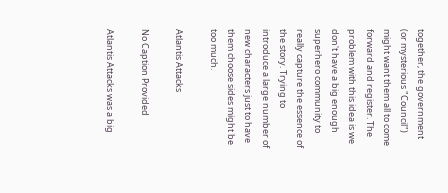together, the government (or mysterious "Council") might want them all to come forward and register. The problem with this idea is we don't have a big enough superhero community to really capture the essence of the story. Trying to introduce a large number of new characters just to have them choose sides might be too much.

Atlantis Attacks

No Caption Provided

Atlantis Attacks was a big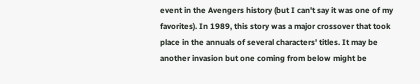event in the Avengers history (but I can't say it was one of my favorites). In 1989, this story was a major crossover that took place in the annuals of several characters' titles. It may be another invasion but one coming from below might be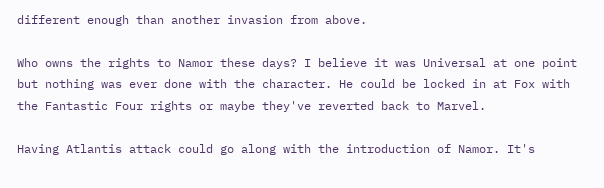different enough than another invasion from above.

Who owns the rights to Namor these days? I believe it was Universal at one point but nothing was ever done with the character. He could be locked in at Fox with the Fantastic Four rights or maybe they've reverted back to Marvel.

Having Atlantis attack could go along with the introduction of Namor. It's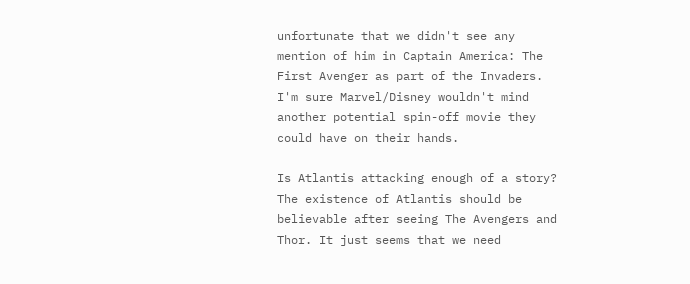unfortunate that we didn't see any mention of him in Captain America: The First Avenger as part of the Invaders. I'm sure Marvel/Disney wouldn't mind another potential spin-off movie they could have on their hands.

Is Atlantis attacking enough of a story? The existence of Atlantis should be believable after seeing The Avengers and Thor. It just seems that we need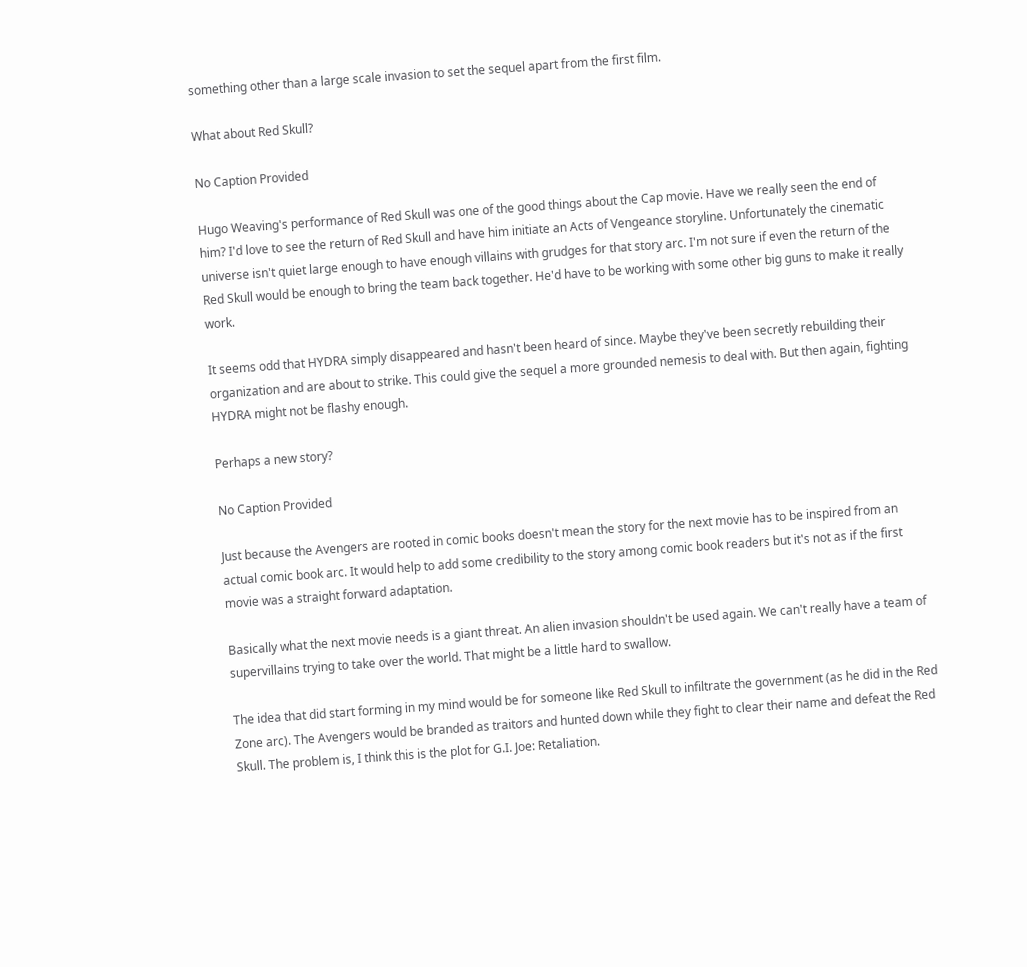something other than a large scale invasion to set the sequel apart from the first film.

What about Red Skull?

No Caption Provided

Hugo Weaving's performance of Red Skull was one of the good things about the Cap movie. Have we really seen the end of him? I'd love to see the return of Red Skull and have him initiate an Acts of Vengeance storyline. Unfortunately the cinematic universe isn't quiet large enough to have enough villains with grudges for that story arc. I'm not sure if even the return of the Red Skull would be enough to bring the team back together. He'd have to be working with some other big guns to make it really work.

It seems odd that HYDRA simply disappeared and hasn't been heard of since. Maybe they've been secretly rebuilding their organization and are about to strike. This could give the sequel a more grounded nemesis to deal with. But then again, fighting HYDRA might not be flashy enough.

Perhaps a new story?

No Caption Provided

Just because the Avengers are rooted in comic books doesn't mean the story for the next movie has to be inspired from an actual comic book arc. It would help to add some credibility to the story among comic book readers but it's not as if the first movie was a straight forward adaptation.

Basically what the next movie needs is a giant threat. An alien invasion shouldn't be used again. We can't really have a team of supervillains trying to take over the world. That might be a little hard to swallow.

The idea that did start forming in my mind would be for someone like Red Skull to infiltrate the government (as he did in the Red Zone arc). The Avengers would be branded as traitors and hunted down while they fight to clear their name and defeat the Red Skull. The problem is, I think this is the plot for G.I. Joe: Retaliation.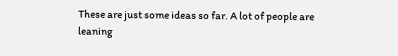These are just some ideas so far. A lot of people are leaning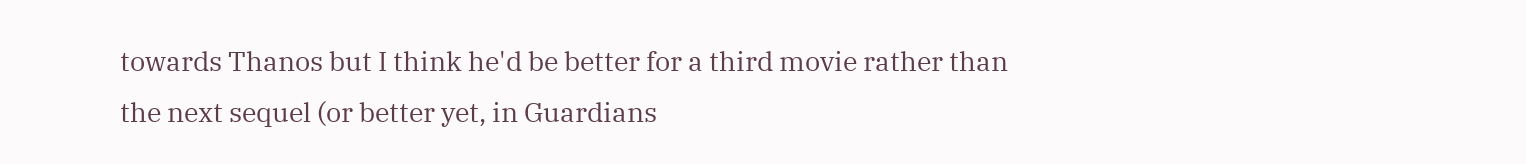towards Thanos but I think he'd be better for a third movie rather than the next sequel (or better yet, in Guardians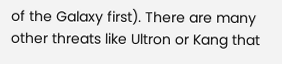of the Galaxy first). There are many other threats like Ultron or Kang that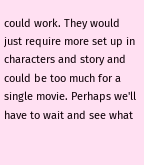could work. They would just require more set up in characters and story and could be too much for a single movie. Perhaps we'll have to wait and see what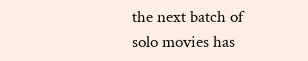the next batch of solo movies has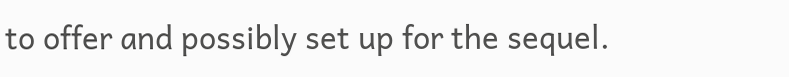to offer and possibly set up for the sequel.